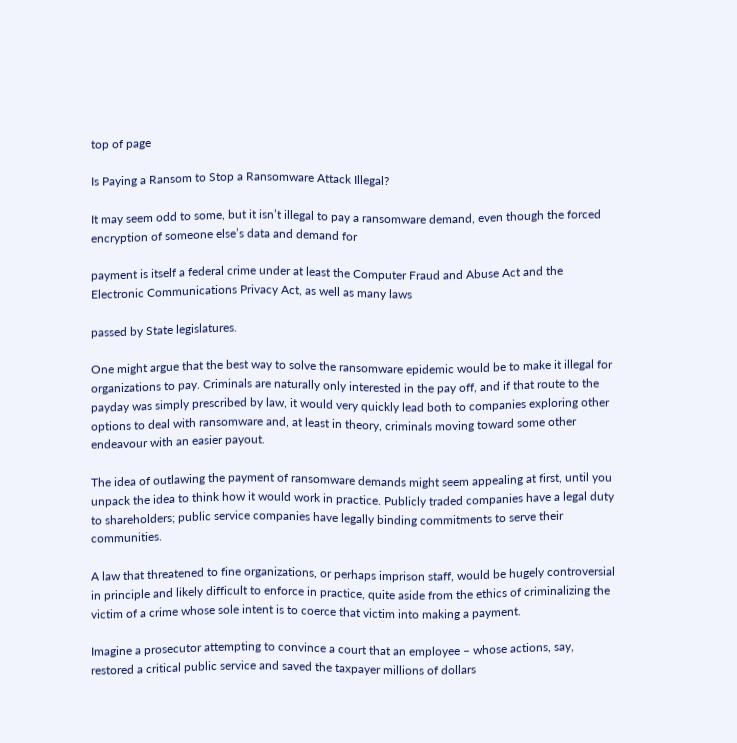top of page

Is Paying a Ransom to Stop a Ransomware Attack Illegal?

It may seem odd to some, but it isn’t illegal to pay a ransomware demand, even though the forced encryption of someone else’s data and demand for

payment is itself a federal crime under at least the Computer Fraud and Abuse Act and the Electronic Communications Privacy Act, as well as many laws

passed by State legislatures.

One might argue that the best way to solve the ransomware epidemic would be to make it illegal for organizations to pay. Criminals are naturally only interested in the pay off, and if that route to the payday was simply prescribed by law, it would very quickly lead both to companies exploring other options to deal with ransomware and, at least in theory, criminals moving toward some other endeavour with an easier payout.

The idea of outlawing the payment of ransomware demands might seem appealing at first, until you unpack the idea to think how it would work in practice. Publicly traded companies have a legal duty to shareholders; public service companies have legally binding commitments to serve their communities.

A law that threatened to fine organizations, or perhaps imprison staff, would be hugely controversial in principle and likely difficult to enforce in practice, quite aside from the ethics of criminalizing the victim of a crime whose sole intent is to coerce that victim into making a payment.

Imagine a prosecutor attempting to convince a court that an employee – whose actions, say, restored a critical public service and saved the taxpayer millions of dollars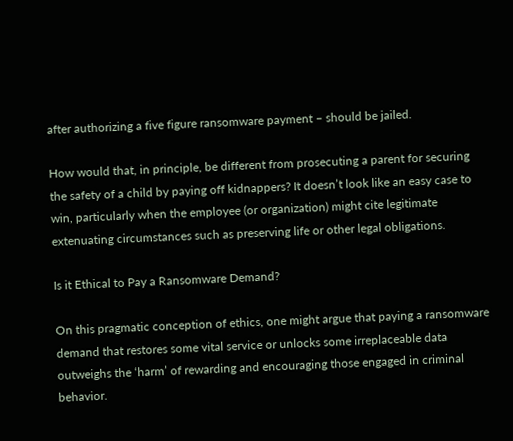after authorizing a five figure ransomware payment – should be jailed.

How would that, in principle, be different from prosecuting a parent for securing the safety of a child by paying off kidnappers? It doesn’t look like an easy case to win, particularly when the employee (or organization) might cite legitimate extenuating circumstances such as preserving life or other legal obligations.

Is it Ethical to Pay a Ransomware Demand?

On this pragmatic conception of ethics, one might argue that paying a ransomware demand that restores some vital service or unlocks some irreplaceable data outweighs the ‘harm’ of rewarding and encouraging those engaged in criminal behavior.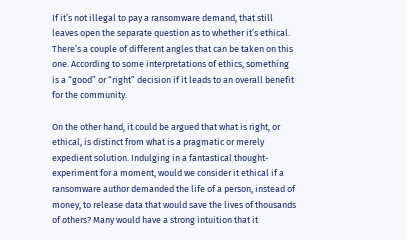If it’s not illegal to pay a ransomware demand, that still leaves open the separate question as to whether it’s ethical. There’s a couple of different angles that can be taken on this one. According to some interpretations of ethics, something is a “good” or “right” decision if it leads to an overall benefit for the community.

On the other hand, it could be argued that what is right, or ethical, is distinct from what is a pragmatic or merely expedient solution. Indulging in a fantastical thought-experiment for a moment, would we consider it ethical if a ransomware author demanded the life of a person, instead of money, to release data that would save the lives of thousands of others? Many would have a strong intuition that it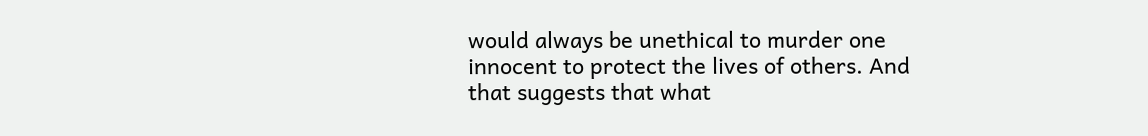would always be unethical to murder one innocent to protect the lives of others. And that suggests that what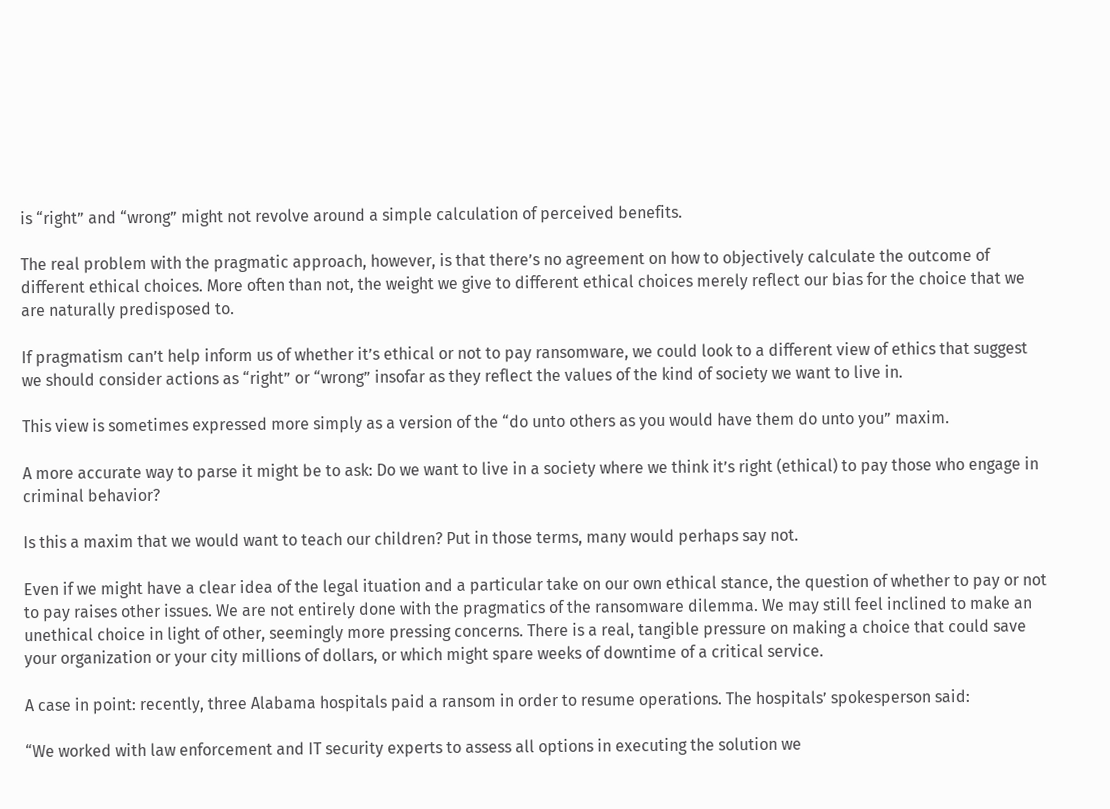is “right” and “wrong” might not revolve around a simple calculation of perceived benefits.

The real problem with the pragmatic approach, however, is that there’s no agreement on how to objectively calculate the outcome of different ethical choices. More often than not, the weight we give to different ethical choices merely reflect our bias for the choice that we are naturally predisposed to.

If pragmatism can’t help inform us of whether it’s ethical or not to pay ransomware, we could look to a different view of ethics that suggest we should consider actions as “right” or “wrong” insofar as they reflect the values of the kind of society we want to live in.

This view is sometimes expressed more simply as a version of the “do unto others as you would have them do unto you” maxim.

A more accurate way to parse it might be to ask: Do we want to live in a society where we think it’s right (ethical) to pay those who engage in criminal behavior?

Is this a maxim that we would want to teach our children? Put in those terms, many would perhaps say not.

Even if we might have a clear idea of the legal ituation and a particular take on our own ethical stance, the question of whether to pay or not to pay raises other issues. We are not entirely done with the pragmatics of the ransomware dilemma. We may still feel inclined to make an unethical choice in light of other, seemingly more pressing concerns. There is a real, tangible pressure on making a choice that could save your organization or your city millions of dollars, or which might spare weeks of downtime of a critical service.

A case in point: recently, three Alabama hospitals paid a ransom in order to resume operations. The hospitals’ spokesperson said:

“We worked with law enforcement and IT security experts to assess all options in executing the solution we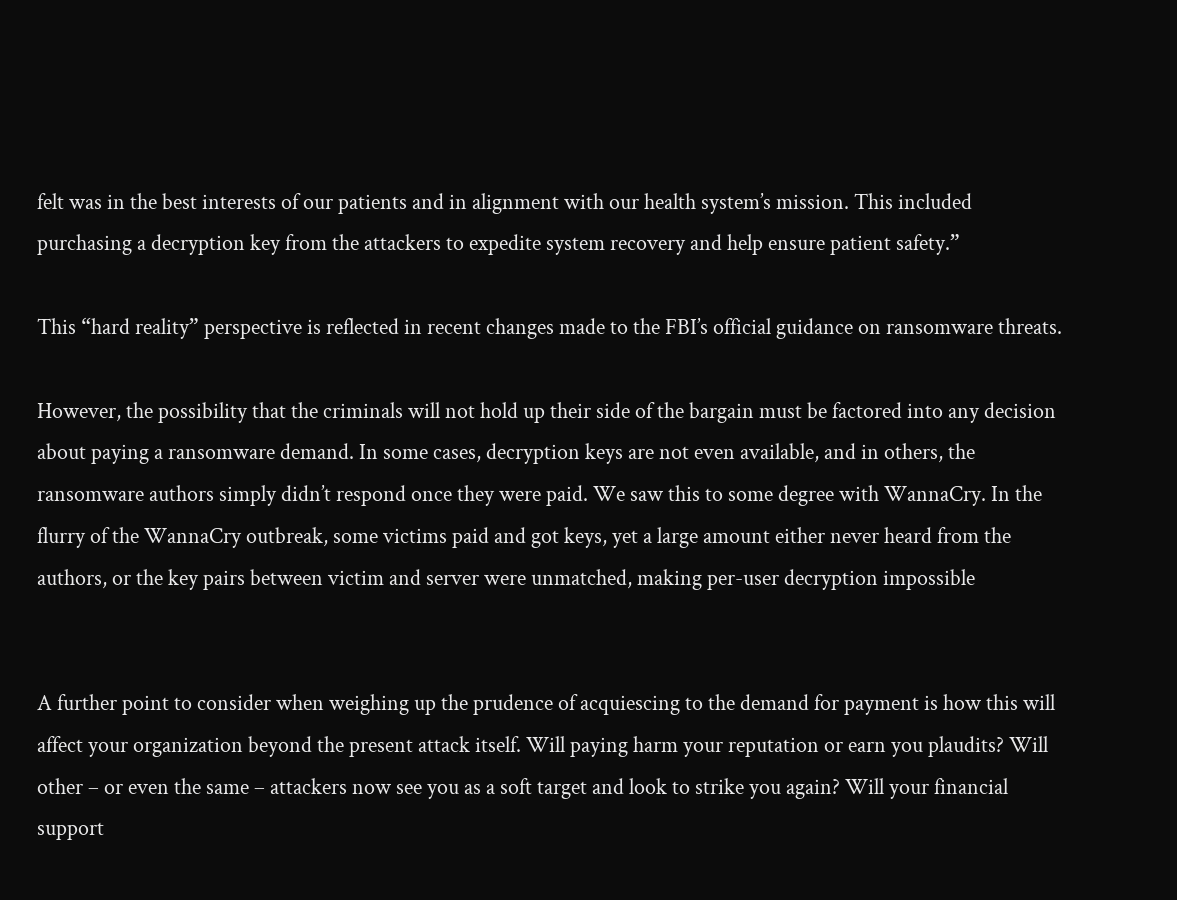felt was in the best interests of our patients and in alignment with our health system’s mission. This included purchasing a decryption key from the attackers to expedite system recovery and help ensure patient safety.”

This “hard reality” perspective is reflected in recent changes made to the FBI’s official guidance on ransomware threats.

However, the possibility that the criminals will not hold up their side of the bargain must be factored into any decision about paying a ransomware demand. In some cases, decryption keys are not even available, and in others, the ransomware authors simply didn’t respond once they were paid. We saw this to some degree with WannaCry. In the flurry of the WannaCry outbreak, some victims paid and got keys, yet a large amount either never heard from the authors, or the key pairs between victim and server were unmatched, making per-user decryption impossible


A further point to consider when weighing up the prudence of acquiescing to the demand for payment is how this will affect your organization beyond the present attack itself. Will paying harm your reputation or earn you plaudits? Will other – or even the same – attackers now see you as a soft target and look to strike you again? Will your financial support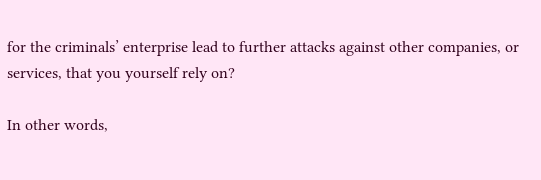for the criminals’ enterprise lead to further attacks against other companies, or services, that you yourself rely on?

In other words,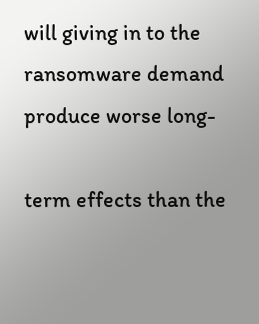will giving in to the ransomware demand produce worse long-

term effects than the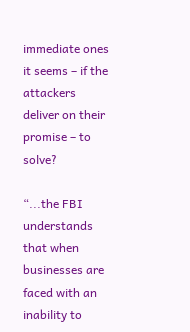immediate ones it seems – if the attackers deliver on their promise – to solve?

“...the FBI understands that when businesses are faced with an inability to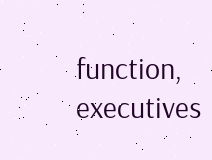function, executives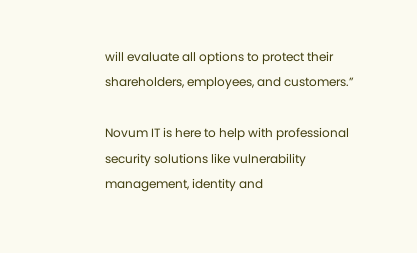will evaluate all options to protect their shareholders, employees, and customers.”

Novum IT is here to help with professional security solutions like vulnerability management, identity and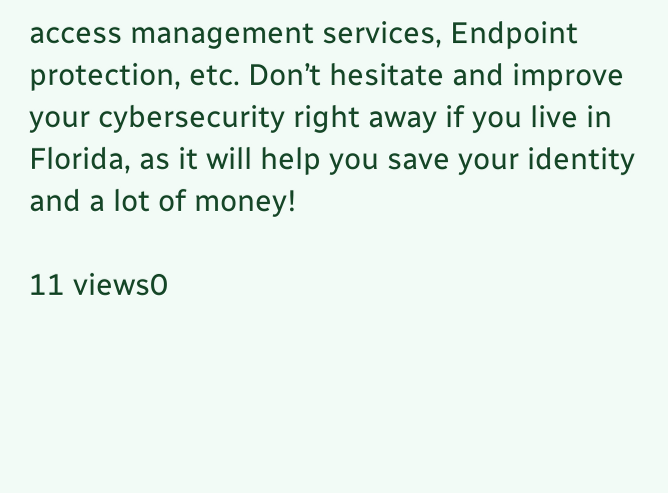access management services, Endpoint protection, etc. Don’t hesitate and improve your cybersecurity right away if you live in Florida, as it will help you save your identity and a lot of money!

11 views0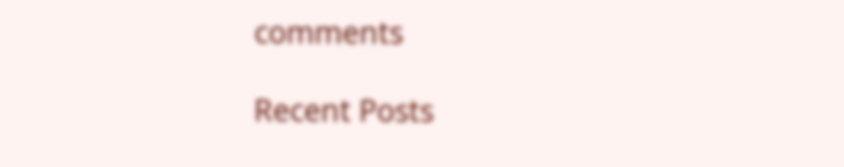comments

Recent Posts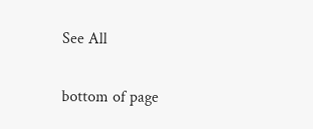See All


bottom of page